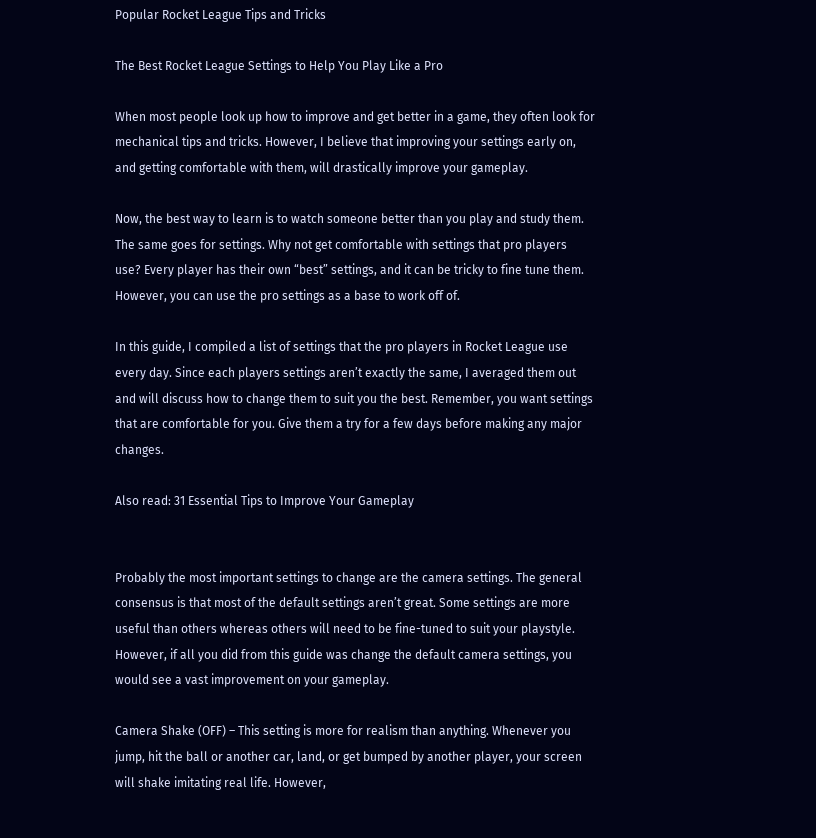Popular Rocket League Tips and Tricks

The Best Rocket League Settings to Help You Play Like a Pro

When most people look up how to improve and get better in a game, they often look for mechanical tips and tricks. However, I believe that improving your settings early on, and getting comfortable with them, will drastically improve your gameplay.

Now, the best way to learn is to watch someone better than you play and study them. The same goes for settings. Why not get comfortable with settings that pro players use? Every player has their own “best” settings, and it can be tricky to fine tune them. However, you can use the pro settings as a base to work off of.

In this guide, I compiled a list of settings that the pro players in Rocket League use every day. Since each players settings aren’t exactly the same, I averaged them out and will discuss how to change them to suit you the best. Remember, you want settings that are comfortable for you. Give them a try for a few days before making any major changes.

Also read: 31 Essential Tips to Improve Your Gameplay


Probably the most important settings to change are the camera settings. The general consensus is that most of the default settings aren’t great. Some settings are more useful than others whereas others will need to be fine-tuned to suit your playstyle. However, if all you did from this guide was change the default camera settings, you would see a vast improvement on your gameplay.

Camera Shake (OFF) – This setting is more for realism than anything. Whenever you jump, hit the ball or another car, land, or get bumped by another player, your screen will shake imitating real life. However,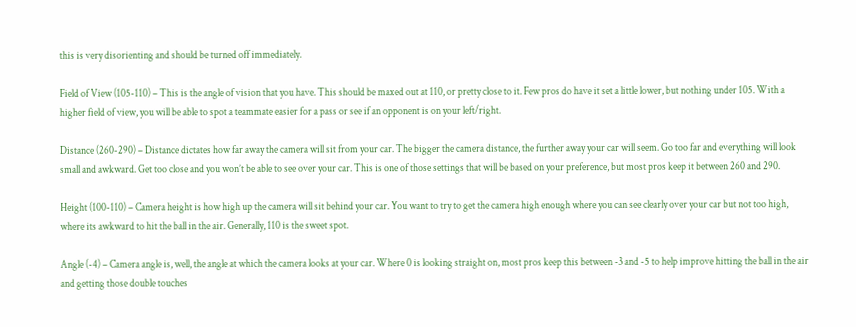this is very disorienting and should be turned off immediately.

Field of View (105-110) – This is the angle of vision that you have. This should be maxed out at 110, or pretty close to it. Few pros do have it set a little lower, but nothing under 105. With a higher field of view, you will be able to spot a teammate easier for a pass or see if an opponent is on your left/right.

Distance (260-290) – Distance dictates how far away the camera will sit from your car. The bigger the camera distance, the further away your car will seem. Go too far and everything will look small and awkward. Get too close and you won’t be able to see over your car. This is one of those settings that will be based on your preference, but most pros keep it between 260 and 290.

Height (100-110) – Camera height is how high up the camera will sit behind your car. You want to try to get the camera high enough where you can see clearly over your car but not too high, where its awkward to hit the ball in the air. Generally, 110 is the sweet spot.

Angle (-4) – Camera angle is, well, the angle at which the camera looks at your car. Where 0 is looking straight on, most pros keep this between -3 and -5 to help improve hitting the ball in the air and getting those double touches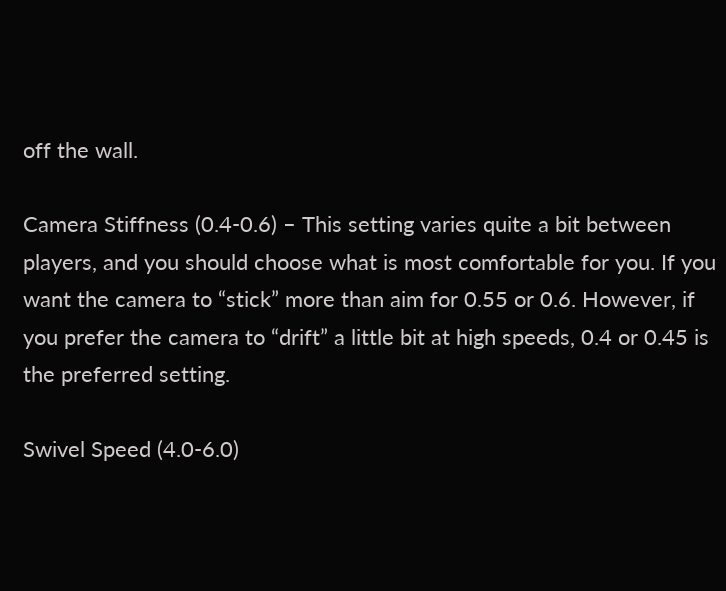off the wall.

Camera Stiffness (0.4-0.6) – This setting varies quite a bit between players, and you should choose what is most comfortable for you. If you want the camera to “stick” more than aim for 0.55 or 0.6. However, if you prefer the camera to “drift” a little bit at high speeds, 0.4 or 0.45 is the preferred setting.

Swivel Speed (4.0-6.0)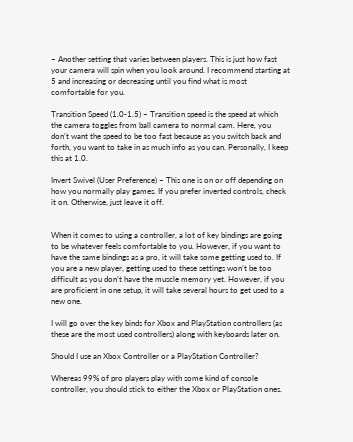– Another setting that varies between players. This is just how fast your camera will spin when you look around. I recommend starting at 5 and increasing or decreasing until you find what is most comfortable for you.

Transition Speed (1.0-1.5) – Transition speed is the speed at which the camera toggles from ball camera to normal cam. Here, you don’t want the speed to be too fast because as you switch back and forth, you want to take in as much info as you can. Personally, I keep this at 1.0.

Invert Swivel (User Preference) – This one is on or off depending on how you normally play games. If you prefer inverted controls, check it on. Otherwise, just leave it off.


When it comes to using a controller, a lot of key bindings are going to be whatever feels comfortable to you. However, if you want to have the same bindings as a pro, it will take some getting used to. If you are a new player, getting used to these settings won’t be too difficult as you don’t have the muscle memory yet. However, if you are proficient in one setup, it will take several hours to get used to a new one.

I will go over the key binds for Xbox and PlayStation controllers (as these are the most used controllers) along with keyboards later on.

Should I use an Xbox Controller or a PlayStation Controller?

Whereas 99% of pro players play with some kind of console controller, you should stick to either the Xbox or PlayStation ones.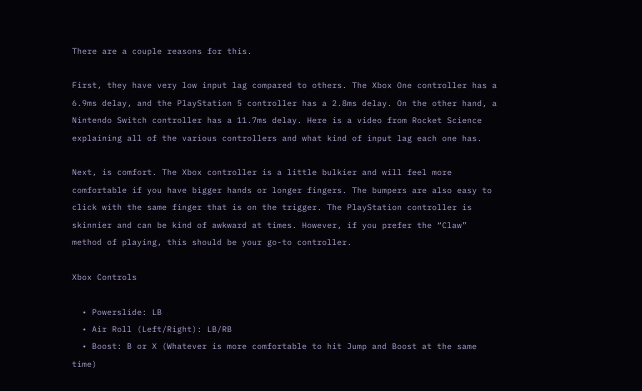There are a couple reasons for this.

First, they have very low input lag compared to others. The Xbox One controller has a 6.9ms delay, and the PlayStation 5 controller has a 2.8ms delay. On the other hand, a Nintendo Switch controller has a 11.7ms delay. Here is a video from Rocket Science explaining all of the various controllers and what kind of input lag each one has.

Next, is comfort. The Xbox controller is a little bulkier and will feel more comfortable if you have bigger hands or longer fingers. The bumpers are also easy to click with the same finger that is on the trigger. The PlayStation controller is skinnier and can be kind of awkward at times. However, if you prefer the “Claw” method of playing, this should be your go-to controller.

Xbox Controls

  • Powerslide: LB
  • Air Roll (Left/Right): LB/RB
  • Boost: B or X (Whatever is more comfortable to hit Jump and Boost at the same time)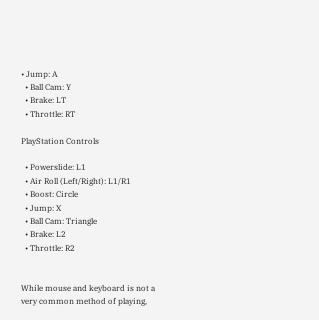• Jump: A
  • Ball Cam: Y
  • Brake: LT
  • Throttle: RT

PlayStation Controls

  • Powerslide: L1
  • Air Roll (Left/Right): L1/R1
  • Boost: Circle
  • Jump: X
  • Ball Cam: Triangle
  • Brake: L2
  • Throttle: R2


While mouse and keyboard is not a very common method of playing,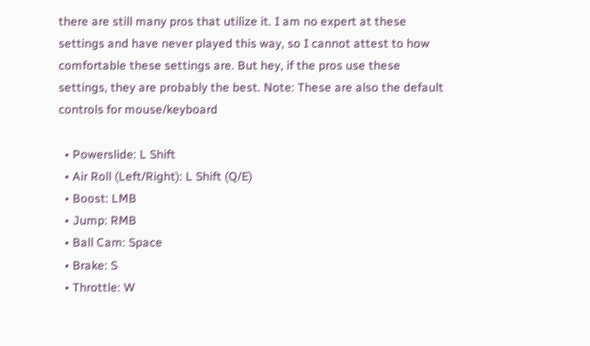there are still many pros that utilize it. I am no expert at these settings and have never played this way, so I cannot attest to how comfortable these settings are. But hey, if the pros use these settings, they are probably the best. Note: These are also the default controls for mouse/keyboard

  • Powerslide: L Shift
  • Air Roll (Left/Right): L Shift (Q/E)
  • Boost: LMB
  • Jump: RMB
  • Ball Cam: Space
  • Brake: S
  • Throttle: W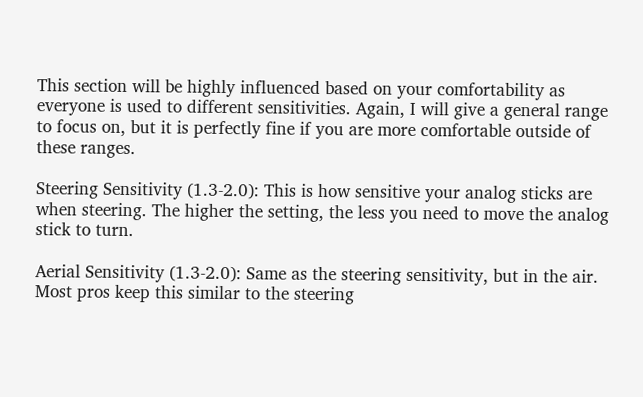This section will be highly influenced based on your comfortability as everyone is used to different sensitivities. Again, I will give a general range to focus on, but it is perfectly fine if you are more comfortable outside of these ranges.

Steering Sensitivity (1.3-2.0): This is how sensitive your analog sticks are when steering. The higher the setting, the less you need to move the analog stick to turn.

Aerial Sensitivity (1.3-2.0): Same as the steering sensitivity, but in the air. Most pros keep this similar to the steering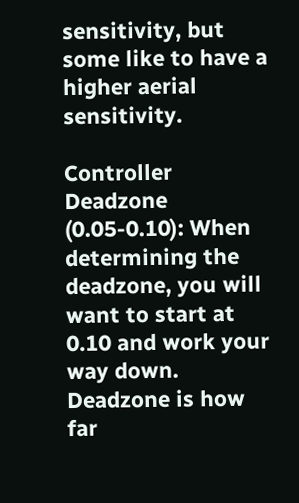sensitivity, but some like to have a higher aerial sensitivity.

Controller Deadzone (0.05-0.10): When determining the deadzone, you will want to start at 0.10 and work your way down. Deadzone is how far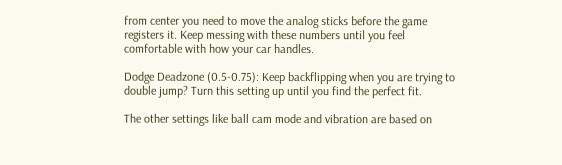from center you need to move the analog sticks before the game registers it. Keep messing with these numbers until you feel comfortable with how your car handles.

Dodge Deadzone (0.5-0.75): Keep backflipping when you are trying to double jump? Turn this setting up until you find the perfect fit.

The other settings like ball cam mode and vibration are based on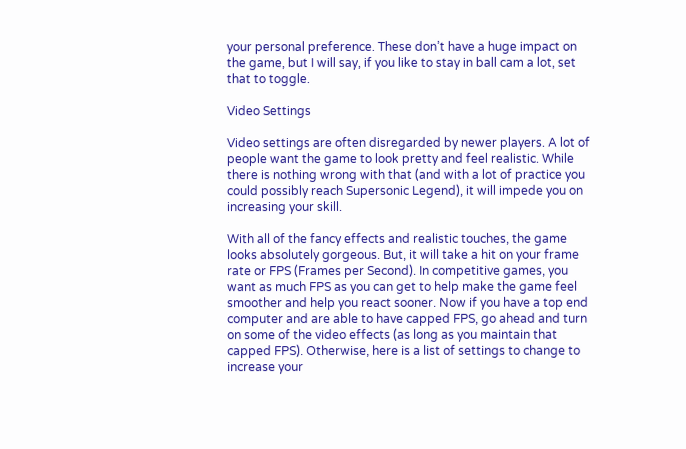your personal preference. These don’t have a huge impact on the game, but I will say, if you like to stay in ball cam a lot, set that to toggle.

Video Settings

Video settings are often disregarded by newer players. A lot of people want the game to look pretty and feel realistic. While there is nothing wrong with that (and with a lot of practice you could possibly reach Supersonic Legend), it will impede you on increasing your skill.

With all of the fancy effects and realistic touches, the game looks absolutely gorgeous. But, it will take a hit on your frame rate or FPS (Frames per Second). In competitive games, you want as much FPS as you can get to help make the game feel smoother and help you react sooner. Now if you have a top end computer and are able to have capped FPS, go ahead and turn on some of the video effects (as long as you maintain that capped FPS). Otherwise, here is a list of settings to change to increase your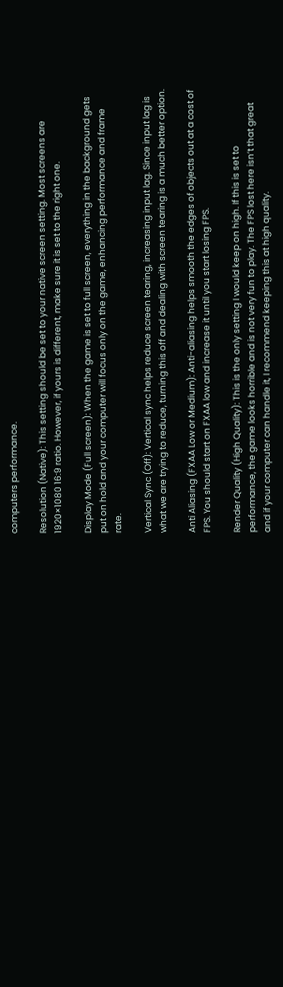computers performance.

Resolution (Native): This setting should be set to your native screen setting. Most screens are 1920×1080 16:9 ratio. However, if yours is different, make sure it is set to the right one.

Display Mode (Full screen): When the game is set to full screen, everything in the background gets put on hold and your computer will focus only on the game, enhancing performance and frame rate.

Vertical Sync (Off): Vertical sync helps reduce screen tearing, increasing input lag. Since input lag is what we are trying to reduce, turning this off and dealing with screen tearing is a much better option.

Anti Aliasing (FXAA Low or Medium): Anti-aliasing helps smooth the edges of objects out at a cost of FPS. You should start on FXAA low and increase it until you start losing FPS.

Render Quality (High Quality): This is the only setting I would keep on high. If this is set to performance, the game looks horrible and is not very fun to play. The FPS lost here isn’t that great and if your computer can handle it, I recommend keeping this at high quality.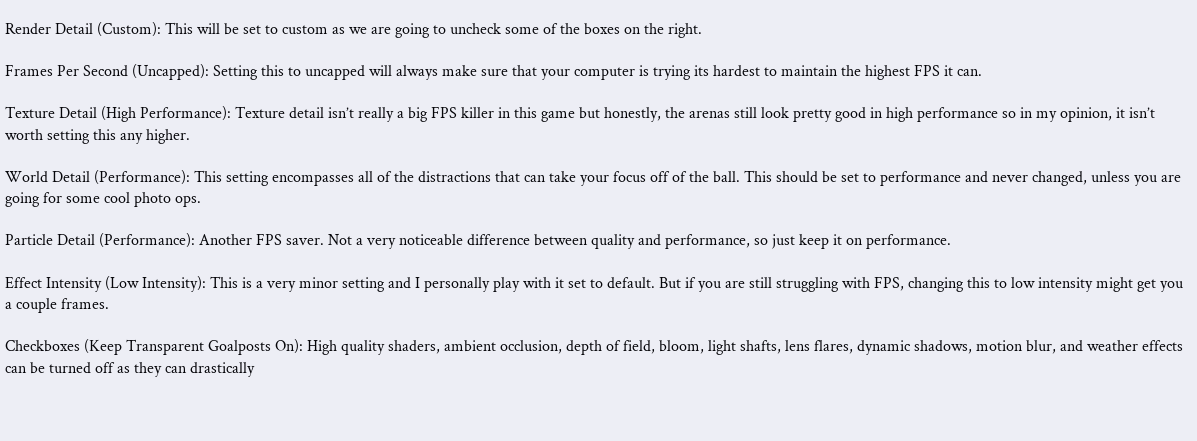Render Detail (Custom): This will be set to custom as we are going to uncheck some of the boxes on the right.

Frames Per Second (Uncapped): Setting this to uncapped will always make sure that your computer is trying its hardest to maintain the highest FPS it can.

Texture Detail (High Performance): Texture detail isn’t really a big FPS killer in this game but honestly, the arenas still look pretty good in high performance so in my opinion, it isn’t worth setting this any higher.

World Detail (Performance): This setting encompasses all of the distractions that can take your focus off of the ball. This should be set to performance and never changed, unless you are going for some cool photo ops.

Particle Detail (Performance): Another FPS saver. Not a very noticeable difference between quality and performance, so just keep it on performance.

Effect Intensity (Low Intensity): This is a very minor setting and I personally play with it set to default. But if you are still struggling with FPS, changing this to low intensity might get you a couple frames.

Checkboxes (Keep Transparent Goalposts On): High quality shaders, ambient occlusion, depth of field, bloom, light shafts, lens flares, dynamic shadows, motion blur, and weather effects can be turned off as they can drastically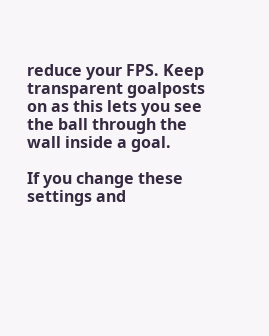reduce your FPS. Keep transparent goalposts on as this lets you see the ball through the wall inside a goal.

If you change these settings and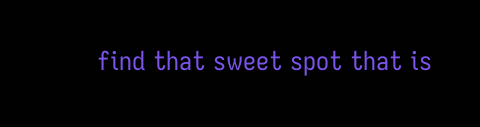find that sweet spot that is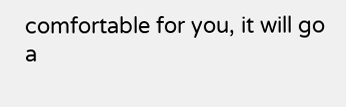comfortable for you, it will go a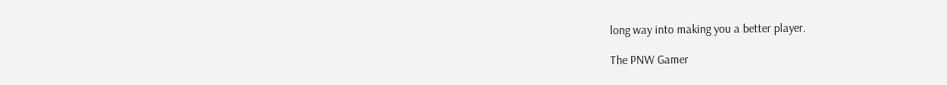long way into making you a better player.

The PNW Gamer